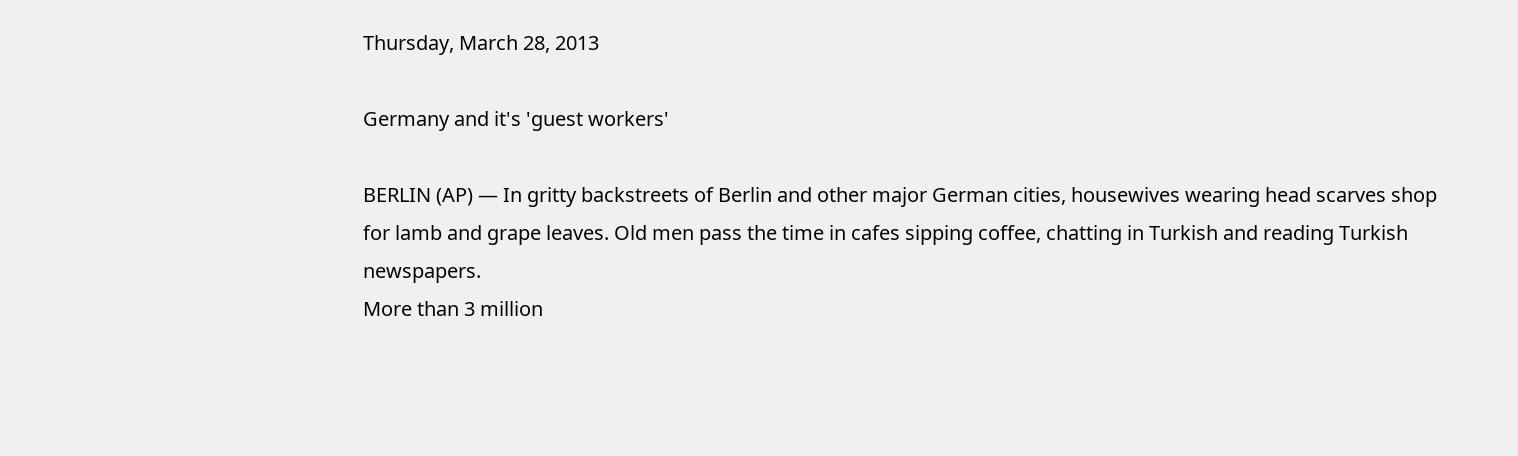Thursday, March 28, 2013

Germany and it's 'guest workers'

BERLIN (AP) — In gritty backstreets of Berlin and other major German cities, housewives wearing head scarves shop for lamb and grape leaves. Old men pass the time in cafes sipping coffee, chatting in Turkish and reading Turkish newspapers.
More than 3 million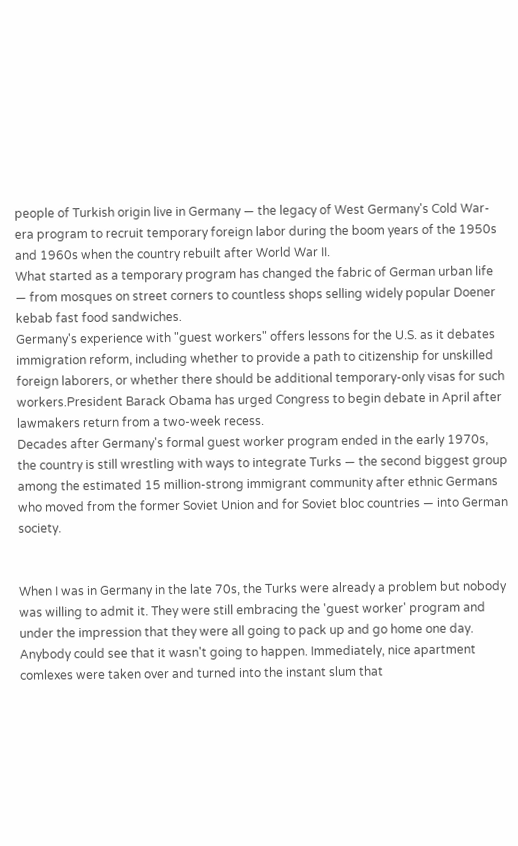people of Turkish origin live in Germany — the legacy of West Germany's Cold War-era program to recruit temporary foreign labor during the boom years of the 1950s and 1960s when the country rebuilt after World War II.
What started as a temporary program has changed the fabric of German urban life — from mosques on street corners to countless shops selling widely popular Doener kebab fast food sandwiches.
Germany's experience with "guest workers" offers lessons for the U.S. as it debates immigration reform, including whether to provide a path to citizenship for unskilled foreign laborers, or whether there should be additional temporary-only visas for such workers.President Barack Obama has urged Congress to begin debate in April after lawmakers return from a two-week recess.
Decades after Germany's formal guest worker program ended in the early 1970s, the country is still wrestling with ways to integrate Turks — the second biggest group among the estimated 15 million-strong immigrant community after ethnic Germans who moved from the former Soviet Union and for Soviet bloc countries — into German society.


When I was in Germany in the late 70s, the Turks were already a problem but nobody was willing to admit it. They were still embracing the 'guest worker' program and under the impression that they were all going to pack up and go home one day.
Anybody could see that it wasn't going to happen. Immediately, nice apartment comlexes were taken over and turned into the instant slum that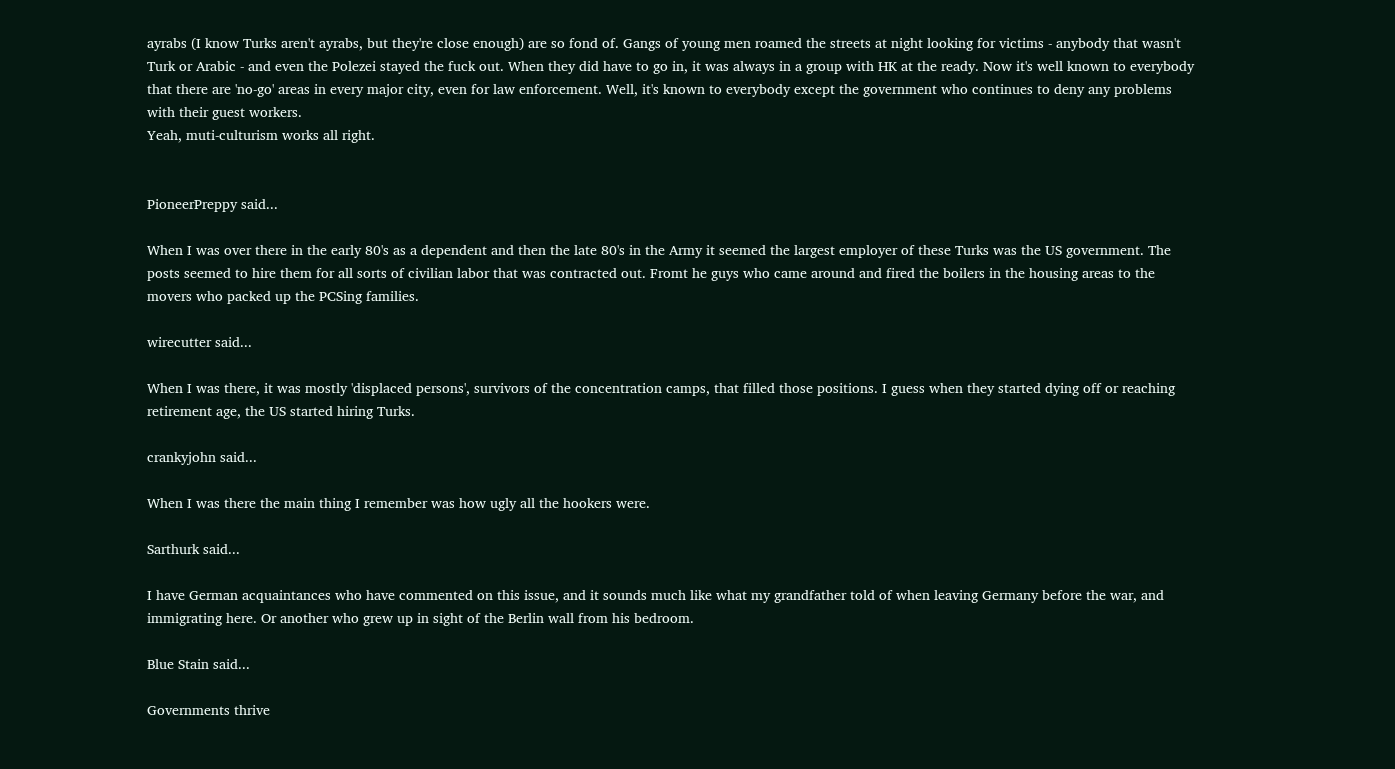ayrabs (I know Turks aren't ayrabs, but they're close enough) are so fond of. Gangs of young men roamed the streets at night looking for victims - anybody that wasn't Turk or Arabic - and even the Polezei stayed the fuck out. When they did have to go in, it was always in a group with HK at the ready. Now it's well known to everybody that there are 'no-go' areas in every major city, even for law enforcement. Well, it's known to everybody except the government who continues to deny any problems with their guest workers.
Yeah, muti-culturism works all right.


PioneerPreppy said...

When I was over there in the early 80's as a dependent and then the late 80's in the Army it seemed the largest employer of these Turks was the US government. The posts seemed to hire them for all sorts of civilian labor that was contracted out. Fromt he guys who came around and fired the boilers in the housing areas to the movers who packed up the PCSing families.

wirecutter said...

When I was there, it was mostly 'displaced persons', survivors of the concentration camps, that filled those positions. I guess when they started dying off or reaching retirement age, the US started hiring Turks.

crankyjohn said...

When I was there the main thing I remember was how ugly all the hookers were.

Sarthurk said...

I have German acquaintances who have commented on this issue, and it sounds much like what my grandfather told of when leaving Germany before the war, and immigrating here. Or another who grew up in sight of the Berlin wall from his bedroom.

Blue Stain said...

Governments thrive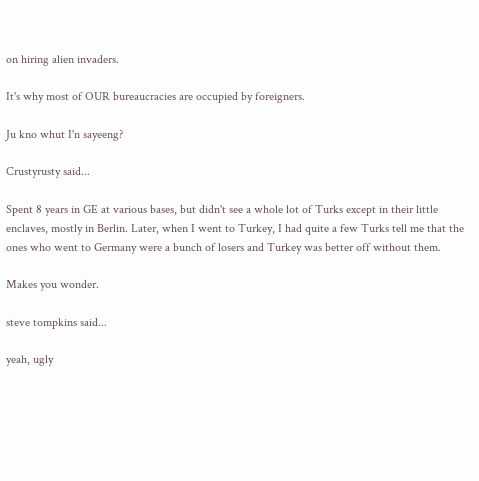on hiring alien invaders.

It's why most of OUR bureaucracies are occupied by foreigners.

Ju kno whut I'n sayeeng?

Crustyrusty said...

Spent 8 years in GE at various bases, but didn't see a whole lot of Turks except in their little enclaves, mostly in Berlin. Later, when I went to Turkey, I had quite a few Turks tell me that the ones who went to Germany were a bunch of losers and Turkey was better off without them.

Makes you wonder.

steve tompkins said...

yeah, ugly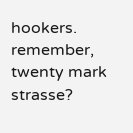hookers. remember, twenty mark strasse?